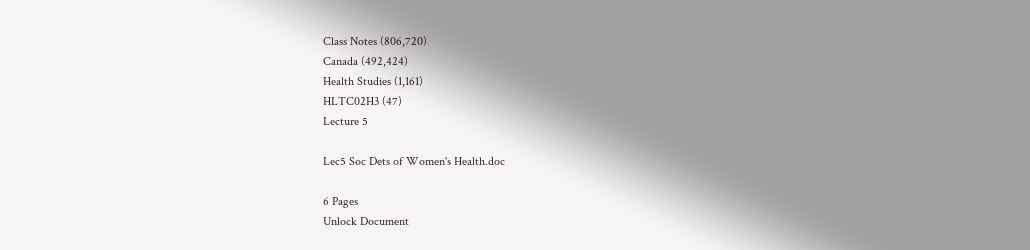Class Notes (806,720)
Canada (492,424)
Health Studies (1,161)
HLTC02H3 (47)
Lecture 5

Lec5 Soc Dets of Women's Health.doc

6 Pages
Unlock Document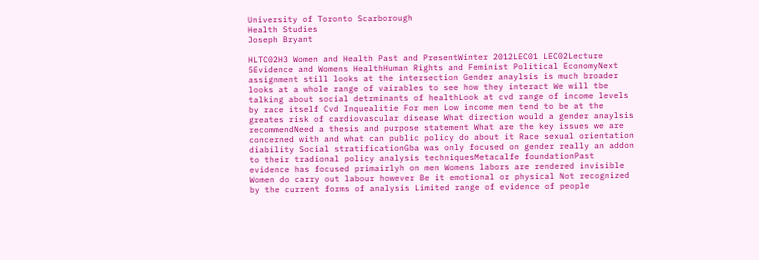University of Toronto Scarborough
Health Studies
Joseph Bryant

HLTC02H3 Women and Health Past and PresentWinter 2012LEC01 LEC02Lecture 5Evidence and Womens HealthHuman Rights and Feminist Political EconomyNext assignment still looks at the intersection Gender anaylsis is much broader looks at a whole range of vairables to see how they interact We will tbe talking about social detrminants of healthLook at cvd range of income levels by race itself Cvd Inquealitie For men Low income men tend to be at the greates risk of cardiovascular disease What direction would a gender anaylsis recommendNeed a thesis and purpose statement What are the key issues we are concerned with and what can public policy do about it Race sexual orientation diability Social stratificationGba was only focused on gender really an addon to their tradional policy analysis techniquesMetacalfe foundationPast evidence has focused primairlyh on men Womens labors are rendered invisible Women do carry out labour however Be it emotional or physical Not recognized by the current forms of analysis Limited range of evidence of people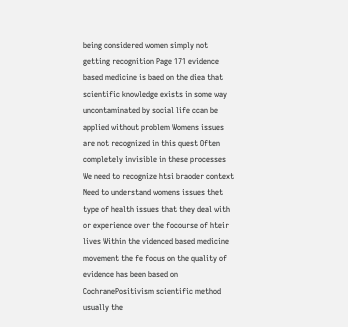being considered women simply not getting recognition Page 171 evidence based medicine is baed on the diea that scientific knowledge exists in some way uncontaminated by social life ccan be applied without problem Womens issues are not recognized in this quest Often completely invisible in these processes We need to recognize htsi braoder context Need to understand womens issues thet type of health issues that they deal with or experience over the focourse of hteir lives Within the videnced based medicine movement the fe focus on the quality of evidence has been based on CochranePositivism scientific method usually the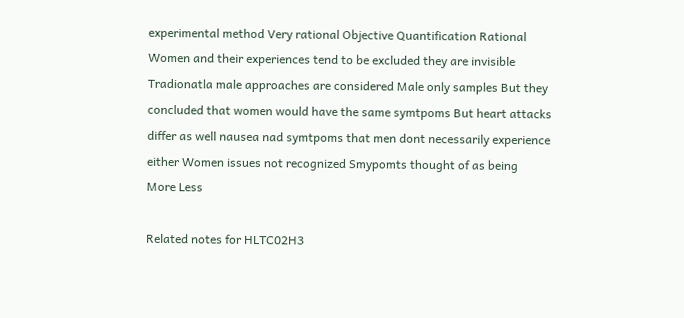experimental method Very rational Objective Quantification Rational Women and their experiences tend to be excluded they are invisible Tradionatla male approaches are considered Male only samples But they concluded that women would have the same symtpoms But heart attacks differ as well nausea nad symtpoms that men dont necessarily experience either Women issues not recognized Smypomts thought of as being
More Less

Related notes for HLTC02H3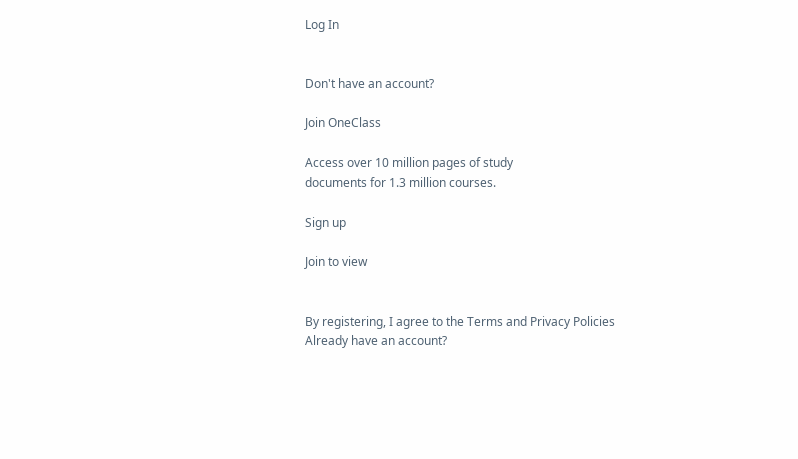Log In


Don't have an account?

Join OneClass

Access over 10 million pages of study
documents for 1.3 million courses.

Sign up

Join to view


By registering, I agree to the Terms and Privacy Policies
Already have an account?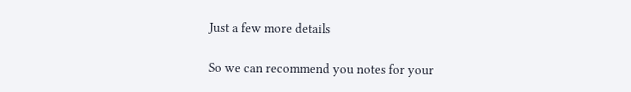Just a few more details

So we can recommend you notes for your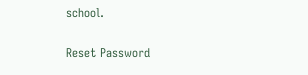school.

Reset Password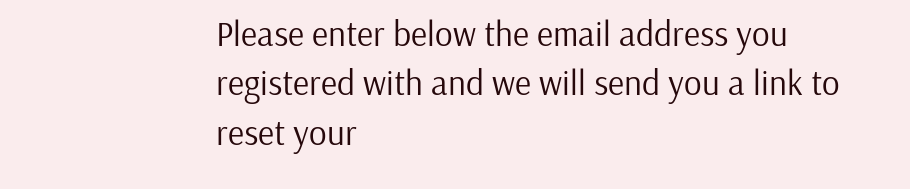Please enter below the email address you registered with and we will send you a link to reset your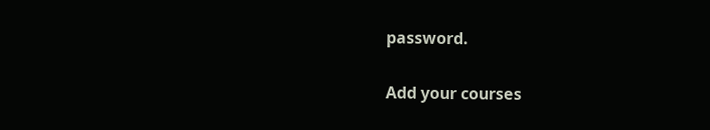password.

Add your courses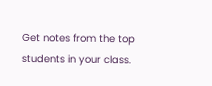Get notes from the top students in your class.